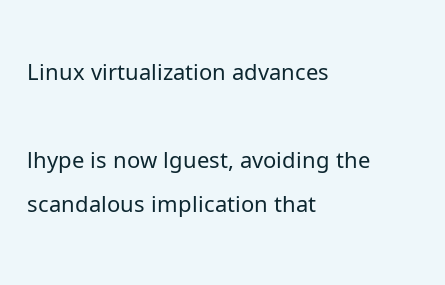Linux virtualization advances

lhype is now lguest, avoiding the scandalous implication that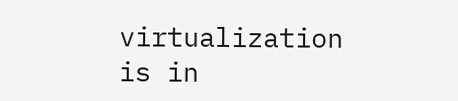virtualization is in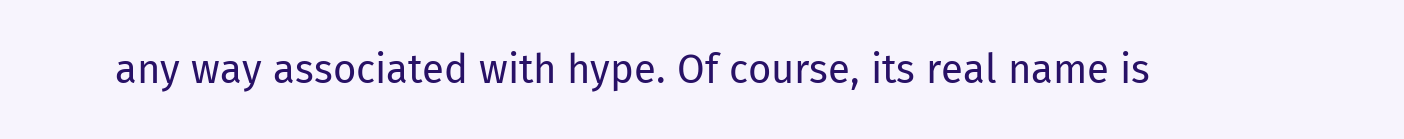any way associated with hype. Of course, its real name is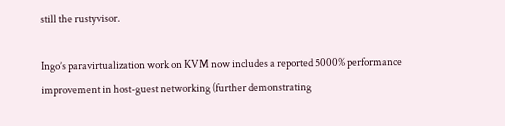still the rustyvisor.

Ingo’s paravirtualization work on KVM now includes a reported 5000% performance improvement in host-guest networking (further demonstrating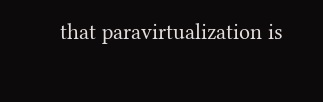that paravirtualization is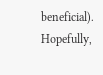beneficial). Hopefully,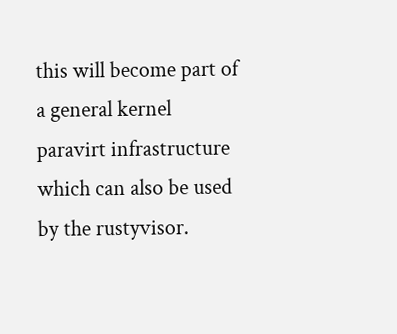this will become part of a general kernel paravirt infrastructure which can also be used by the rustyvisor.